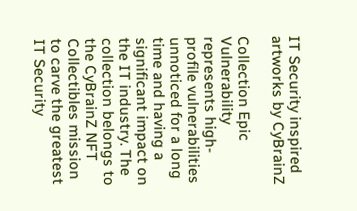IT Security inspired artworks by CyBrainZ

Collection Epic Vulnerability represents high-profile vulnerabilities unnoticed for a long time and having a significant impact on the IT industry. The collection belongs to the CyBrainZ NFT Collectibles mission to carve the greatest IT Security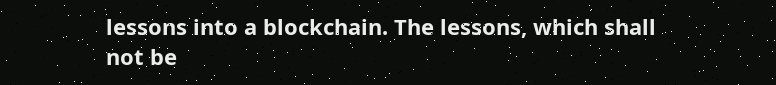lessons into a blockchain. The lessons, which shall not be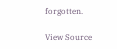forgotten.

View Source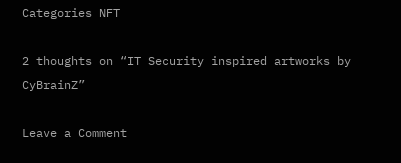Categories NFT

2 thoughts on “IT Security inspired artworks by CyBrainZ”

Leave a Comment